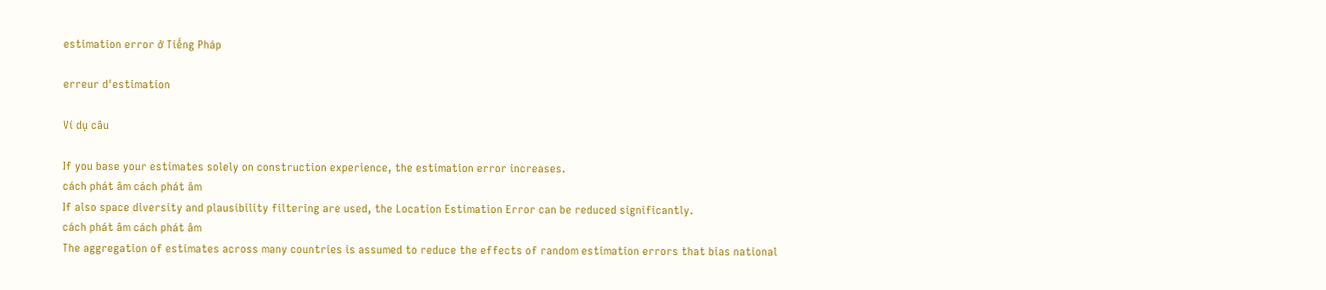estimation error ở Tiếng Pháp

erreur d'estimation

Ví dụ câu

If you base your estimates solely on construction experience, the estimation error increases.
cách phát âm cách phát âm
If also space diversity and plausibility filtering are used, the Location Estimation Error can be reduced significantly.
cách phát âm cách phát âm
The aggregation of estimates across many countries is assumed to reduce the effects of random estimation errors that bias national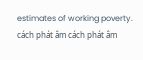estimates of working poverty.
cách phát âm cách phát âm